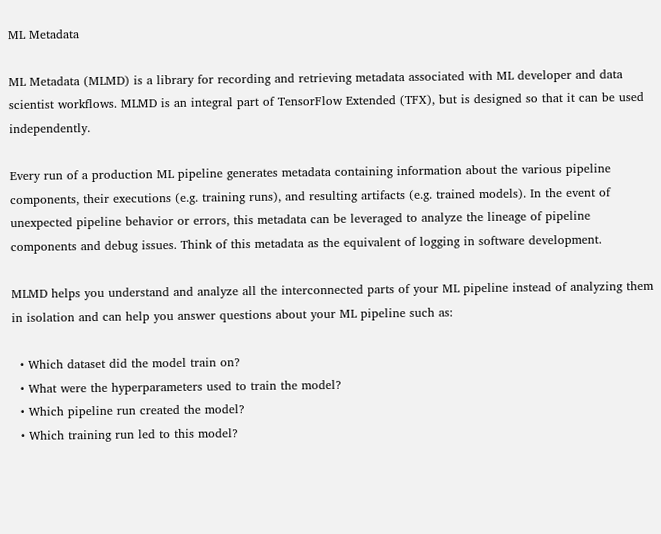ML Metadata

ML Metadata (MLMD) is a library for recording and retrieving metadata associated with ML developer and data scientist workflows. MLMD is an integral part of TensorFlow Extended (TFX), but is designed so that it can be used independently.

Every run of a production ML pipeline generates metadata containing information about the various pipeline components, their executions (e.g. training runs), and resulting artifacts (e.g. trained models). In the event of unexpected pipeline behavior or errors, this metadata can be leveraged to analyze the lineage of pipeline components and debug issues. Think of this metadata as the equivalent of logging in software development.

MLMD helps you understand and analyze all the interconnected parts of your ML pipeline instead of analyzing them in isolation and can help you answer questions about your ML pipeline such as:

  • Which dataset did the model train on?
  • What were the hyperparameters used to train the model?
  • Which pipeline run created the model?
  • Which training run led to this model?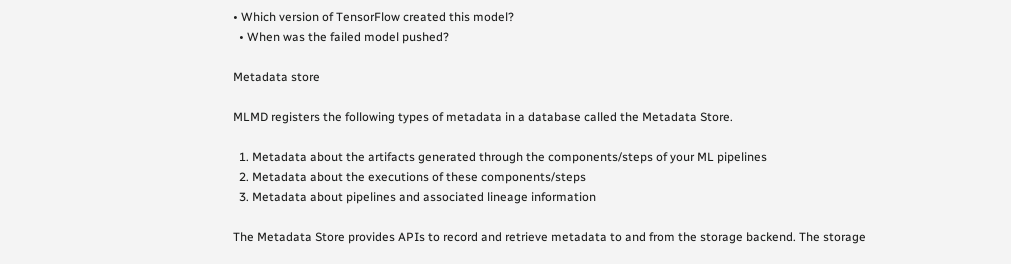• Which version of TensorFlow created this model?
  • When was the failed model pushed?

Metadata store

MLMD registers the following types of metadata in a database called the Metadata Store.

  1. Metadata about the artifacts generated through the components/steps of your ML pipelines
  2. Metadata about the executions of these components/steps
  3. Metadata about pipelines and associated lineage information

The Metadata Store provides APIs to record and retrieve metadata to and from the storage backend. The storage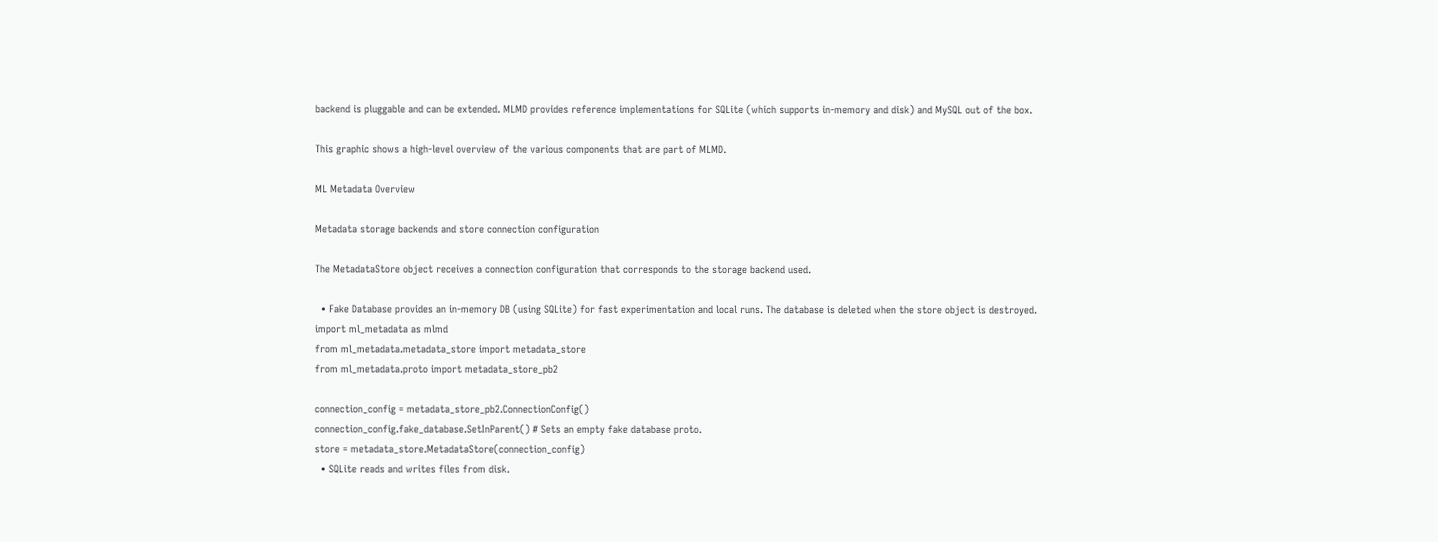backend is pluggable and can be extended. MLMD provides reference implementations for SQLite (which supports in-memory and disk) and MySQL out of the box.

This graphic shows a high-level overview of the various components that are part of MLMD.

ML Metadata Overview

Metadata storage backends and store connection configuration

The MetadataStore object receives a connection configuration that corresponds to the storage backend used.

  • Fake Database provides an in-memory DB (using SQLite) for fast experimentation and local runs. The database is deleted when the store object is destroyed.
import ml_metadata as mlmd
from ml_metadata.metadata_store import metadata_store
from ml_metadata.proto import metadata_store_pb2

connection_config = metadata_store_pb2.ConnectionConfig()
connection_config.fake_database.SetInParent() # Sets an empty fake database proto.
store = metadata_store.MetadataStore(connection_config)
  • SQLite reads and writes files from disk.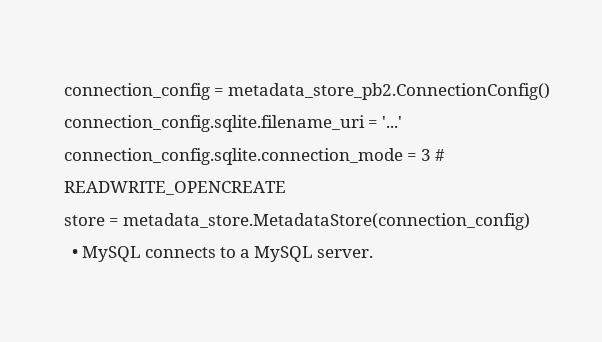connection_config = metadata_store_pb2.ConnectionConfig()
connection_config.sqlite.filename_uri = '...'
connection_config.sqlite.connection_mode = 3 # READWRITE_OPENCREATE
store = metadata_store.MetadataStore(connection_config)
  • MySQL connects to a MySQL server.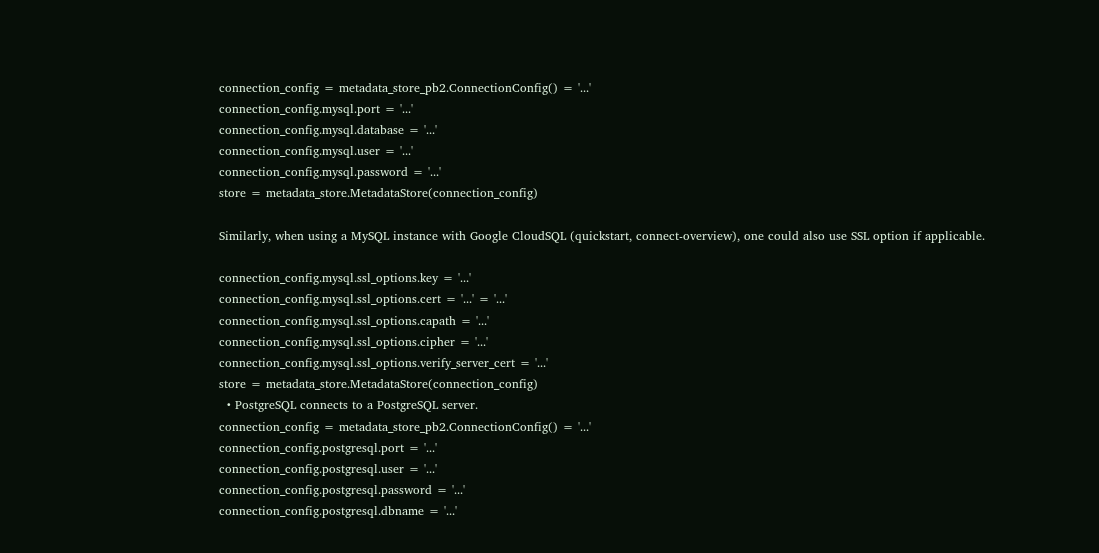connection_config = metadata_store_pb2.ConnectionConfig() = '...'
connection_config.mysql.port = '...'
connection_config.mysql.database = '...'
connection_config.mysql.user = '...'
connection_config.mysql.password = '...'
store = metadata_store.MetadataStore(connection_config)

Similarly, when using a MySQL instance with Google CloudSQL (quickstart, connect-overview), one could also use SSL option if applicable.

connection_config.mysql.ssl_options.key = '...'
connection_config.mysql.ssl_options.cert = '...' = '...'
connection_config.mysql.ssl_options.capath = '...'
connection_config.mysql.ssl_options.cipher = '...'
connection_config.mysql.ssl_options.verify_server_cert = '...'
store = metadata_store.MetadataStore(connection_config)
  • PostgreSQL connects to a PostgreSQL server.
connection_config = metadata_store_pb2.ConnectionConfig() = '...'
connection_config.postgresql.port = '...'
connection_config.postgresql.user = '...'
connection_config.postgresql.password = '...'
connection_config.postgresql.dbname = '...'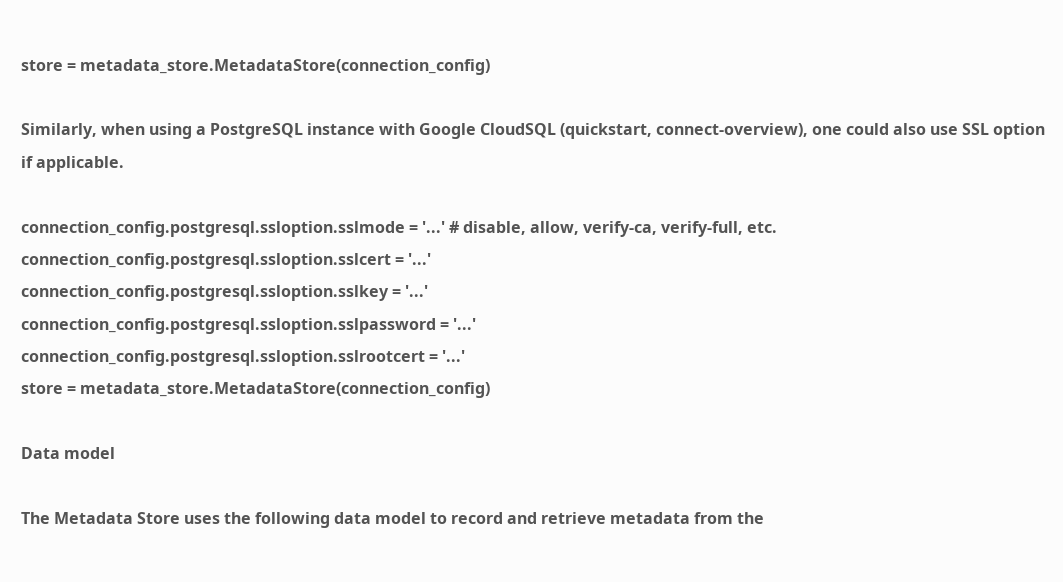store = metadata_store.MetadataStore(connection_config)

Similarly, when using a PostgreSQL instance with Google CloudSQL (quickstart, connect-overview), one could also use SSL option if applicable.

connection_config.postgresql.ssloption.sslmode = '...' # disable, allow, verify-ca, verify-full, etc.
connection_config.postgresql.ssloption.sslcert = '...'
connection_config.postgresql.ssloption.sslkey = '...'
connection_config.postgresql.ssloption.sslpassword = '...'
connection_config.postgresql.ssloption.sslrootcert = '...'
store = metadata_store.MetadataStore(connection_config)

Data model

The Metadata Store uses the following data model to record and retrieve metadata from the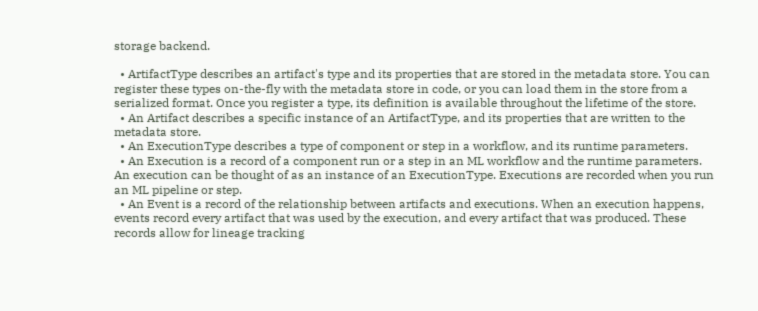storage backend.

  • ArtifactType describes an artifact's type and its properties that are stored in the metadata store. You can register these types on-the-fly with the metadata store in code, or you can load them in the store from a serialized format. Once you register a type, its definition is available throughout the lifetime of the store.
  • An Artifact describes a specific instance of an ArtifactType, and its properties that are written to the metadata store.
  • An ExecutionType describes a type of component or step in a workflow, and its runtime parameters.
  • An Execution is a record of a component run or a step in an ML workflow and the runtime parameters. An execution can be thought of as an instance of an ExecutionType. Executions are recorded when you run an ML pipeline or step.
  • An Event is a record of the relationship between artifacts and executions. When an execution happens, events record every artifact that was used by the execution, and every artifact that was produced. These records allow for lineage tracking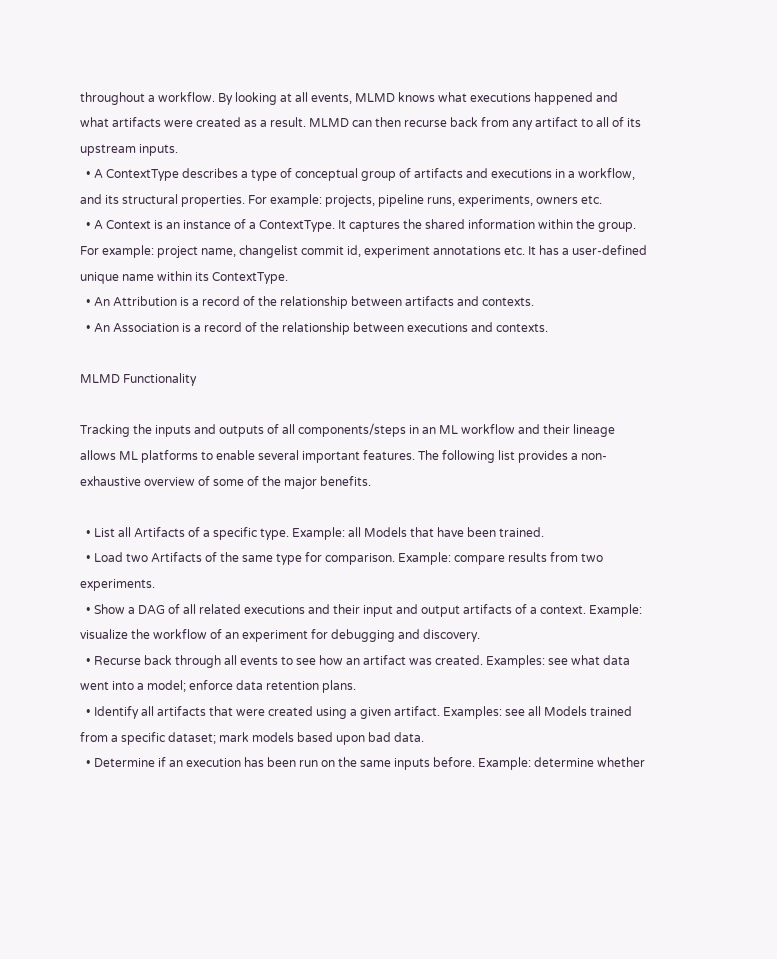throughout a workflow. By looking at all events, MLMD knows what executions happened and what artifacts were created as a result. MLMD can then recurse back from any artifact to all of its upstream inputs.
  • A ContextType describes a type of conceptual group of artifacts and executions in a workflow, and its structural properties. For example: projects, pipeline runs, experiments, owners etc.
  • A Context is an instance of a ContextType. It captures the shared information within the group. For example: project name, changelist commit id, experiment annotations etc. It has a user-defined unique name within its ContextType.
  • An Attribution is a record of the relationship between artifacts and contexts.
  • An Association is a record of the relationship between executions and contexts.

MLMD Functionality

Tracking the inputs and outputs of all components/steps in an ML workflow and their lineage allows ML platforms to enable several important features. The following list provides a non-exhaustive overview of some of the major benefits.

  • List all Artifacts of a specific type. Example: all Models that have been trained.
  • Load two Artifacts of the same type for comparison. Example: compare results from two experiments.
  • Show a DAG of all related executions and their input and output artifacts of a context. Example: visualize the workflow of an experiment for debugging and discovery.
  • Recurse back through all events to see how an artifact was created. Examples: see what data went into a model; enforce data retention plans.
  • Identify all artifacts that were created using a given artifact. Examples: see all Models trained from a specific dataset; mark models based upon bad data.
  • Determine if an execution has been run on the same inputs before. Example: determine whether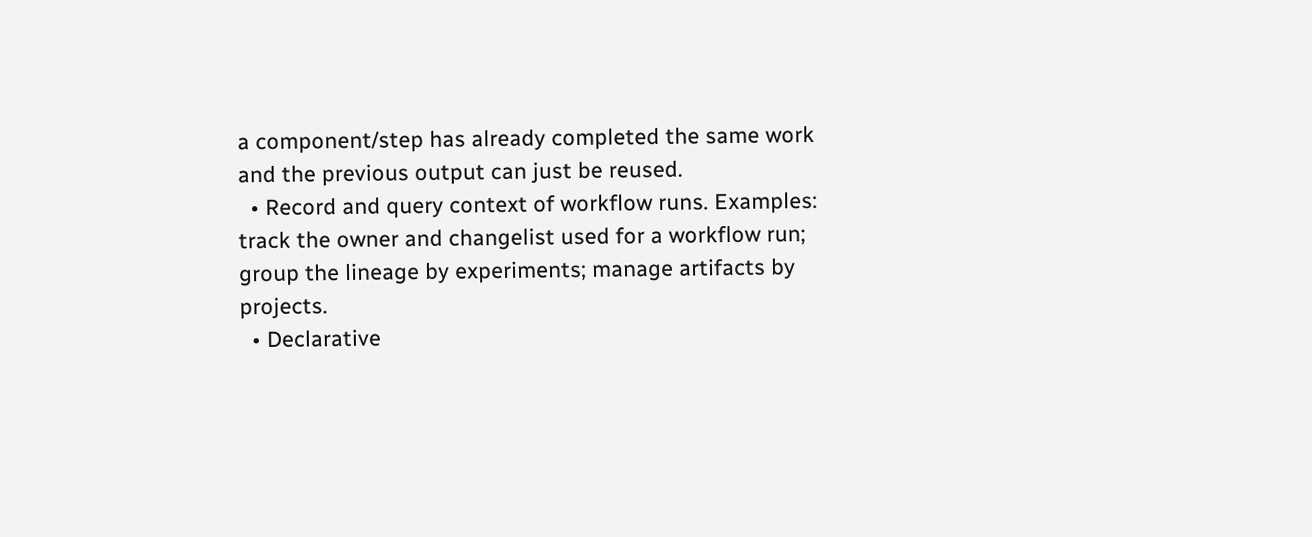a component/step has already completed the same work and the previous output can just be reused.
  • Record and query context of workflow runs. Examples: track the owner and changelist used for a workflow run; group the lineage by experiments; manage artifacts by projects.
  • Declarative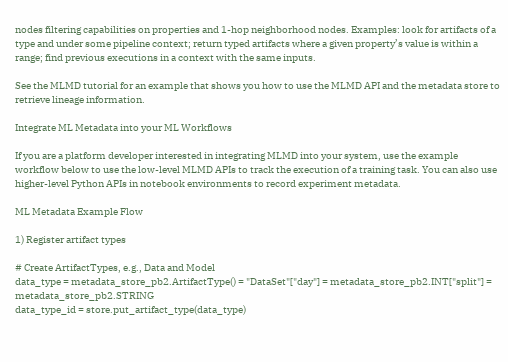nodes filtering capabilities on properties and 1-hop neighborhood nodes. Examples: look for artifacts of a type and under some pipeline context; return typed artifacts where a given property’s value is within a range; find previous executions in a context with the same inputs.

See the MLMD tutorial for an example that shows you how to use the MLMD API and the metadata store to retrieve lineage information.

Integrate ML Metadata into your ML Workflows

If you are a platform developer interested in integrating MLMD into your system, use the example workflow below to use the low-level MLMD APIs to track the execution of a training task. You can also use higher-level Python APIs in notebook environments to record experiment metadata.

ML Metadata Example Flow

1) Register artifact types

# Create ArtifactTypes, e.g., Data and Model
data_type = metadata_store_pb2.ArtifactType() = "DataSet"["day"] = metadata_store_pb2.INT["split"] = metadata_store_pb2.STRING
data_type_id = store.put_artifact_type(data_type)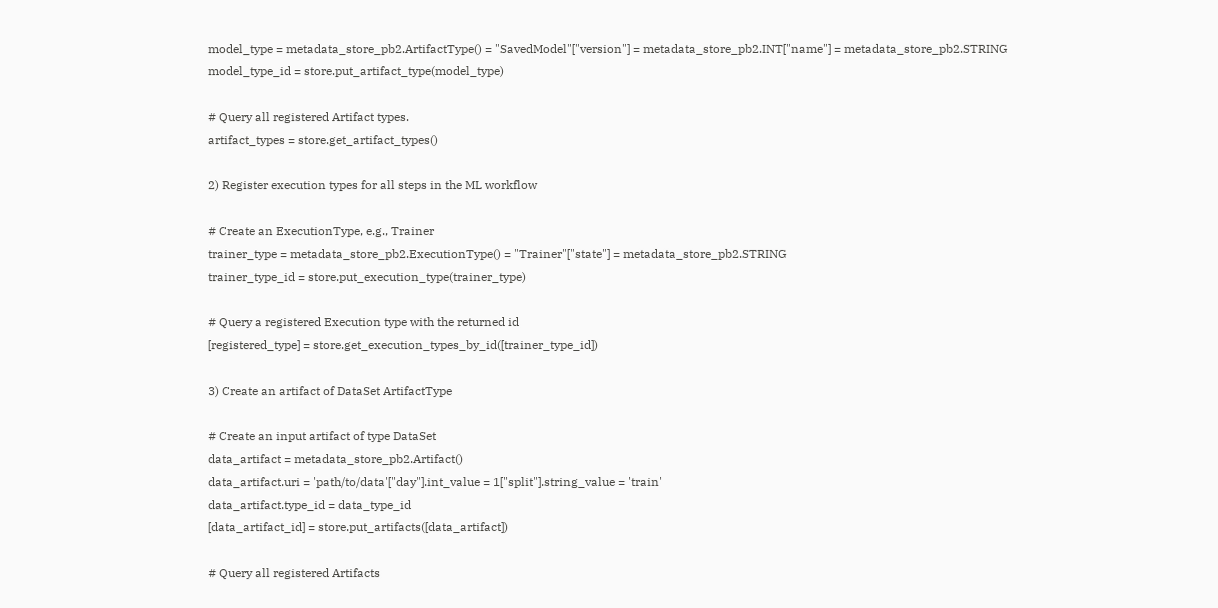model_type = metadata_store_pb2.ArtifactType() = "SavedModel"["version"] = metadata_store_pb2.INT["name"] = metadata_store_pb2.STRING
model_type_id = store.put_artifact_type(model_type)

# Query all registered Artifact types.
artifact_types = store.get_artifact_types()

2) Register execution types for all steps in the ML workflow

# Create an ExecutionType, e.g., Trainer
trainer_type = metadata_store_pb2.ExecutionType() = "Trainer"["state"] = metadata_store_pb2.STRING
trainer_type_id = store.put_execution_type(trainer_type)

# Query a registered Execution type with the returned id
[registered_type] = store.get_execution_types_by_id([trainer_type_id])

3) Create an artifact of DataSet ArtifactType

# Create an input artifact of type DataSet
data_artifact = metadata_store_pb2.Artifact()
data_artifact.uri = 'path/to/data'["day"].int_value = 1["split"].string_value = 'train'
data_artifact.type_id = data_type_id
[data_artifact_id] = store.put_artifacts([data_artifact])

# Query all registered Artifacts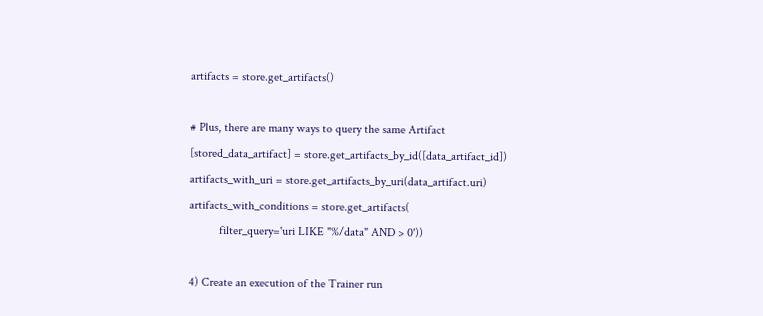artifacts = store.get_artifacts()

# Plus, there are many ways to query the same Artifact
[stored_data_artifact] = store.get_artifacts_by_id([data_artifact_id])
artifacts_with_uri = store.get_artifacts_by_uri(data_artifact.uri)
artifacts_with_conditions = store.get_artifacts(
          filter_query='uri LIKE "%/data" AND > 0'))

4) Create an execution of the Trainer run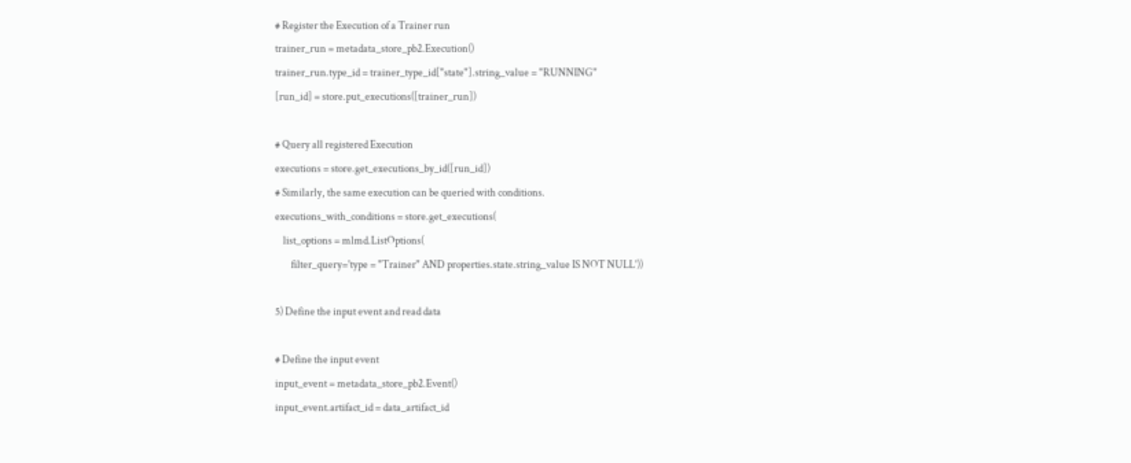# Register the Execution of a Trainer run
trainer_run = metadata_store_pb2.Execution()
trainer_run.type_id = trainer_type_id["state"].string_value = "RUNNING"
[run_id] = store.put_executions([trainer_run])

# Query all registered Execution
executions = store.get_executions_by_id([run_id])
# Similarly, the same execution can be queried with conditions.
executions_with_conditions = store.get_executions(
    list_options = mlmd.ListOptions(
        filter_query='type = "Trainer" AND properties.state.string_value IS NOT NULL'))

5) Define the input event and read data

# Define the input event
input_event = metadata_store_pb2.Event()
input_event.artifact_id = data_artifact_id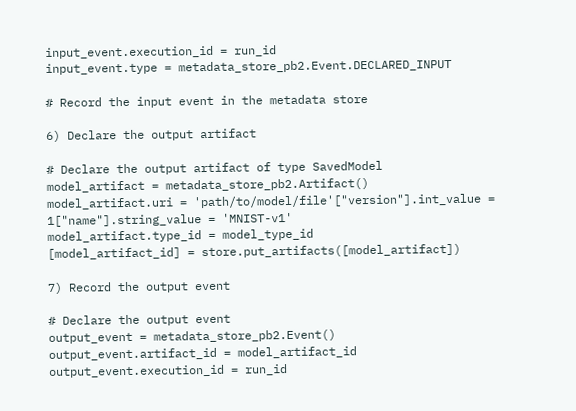input_event.execution_id = run_id
input_event.type = metadata_store_pb2.Event.DECLARED_INPUT

# Record the input event in the metadata store

6) Declare the output artifact

# Declare the output artifact of type SavedModel
model_artifact = metadata_store_pb2.Artifact()
model_artifact.uri = 'path/to/model/file'["version"].int_value = 1["name"].string_value = 'MNIST-v1'
model_artifact.type_id = model_type_id
[model_artifact_id] = store.put_artifacts([model_artifact])

7) Record the output event

# Declare the output event
output_event = metadata_store_pb2.Event()
output_event.artifact_id = model_artifact_id
output_event.execution_id = run_id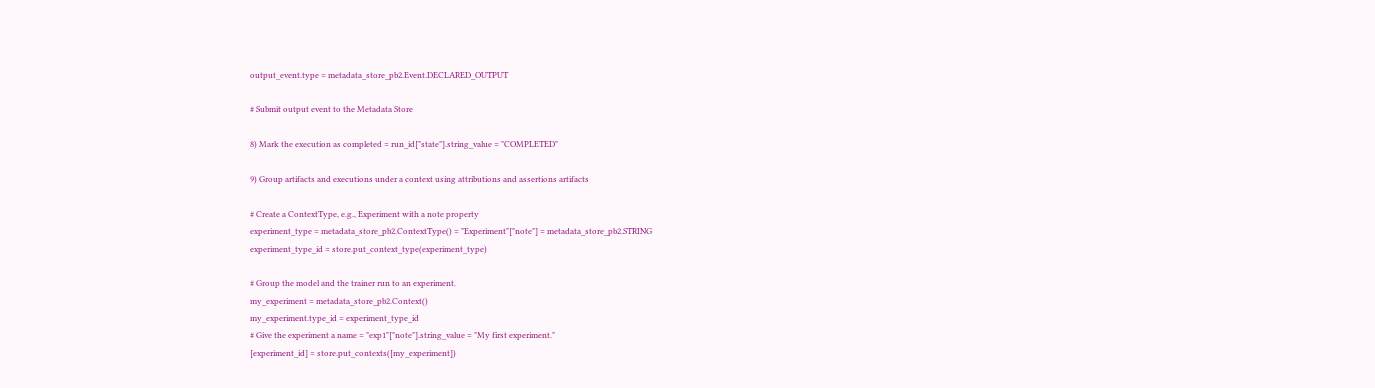output_event.type = metadata_store_pb2.Event.DECLARED_OUTPUT

# Submit output event to the Metadata Store

8) Mark the execution as completed = run_id["state"].string_value = "COMPLETED"

9) Group artifacts and executions under a context using attributions and assertions artifacts

# Create a ContextType, e.g., Experiment with a note property
experiment_type = metadata_store_pb2.ContextType() = "Experiment"["note"] = metadata_store_pb2.STRING
experiment_type_id = store.put_context_type(experiment_type)

# Group the model and the trainer run to an experiment.
my_experiment = metadata_store_pb2.Context()
my_experiment.type_id = experiment_type_id
# Give the experiment a name = "exp1"["note"].string_value = "My first experiment."
[experiment_id] = store.put_contexts([my_experiment])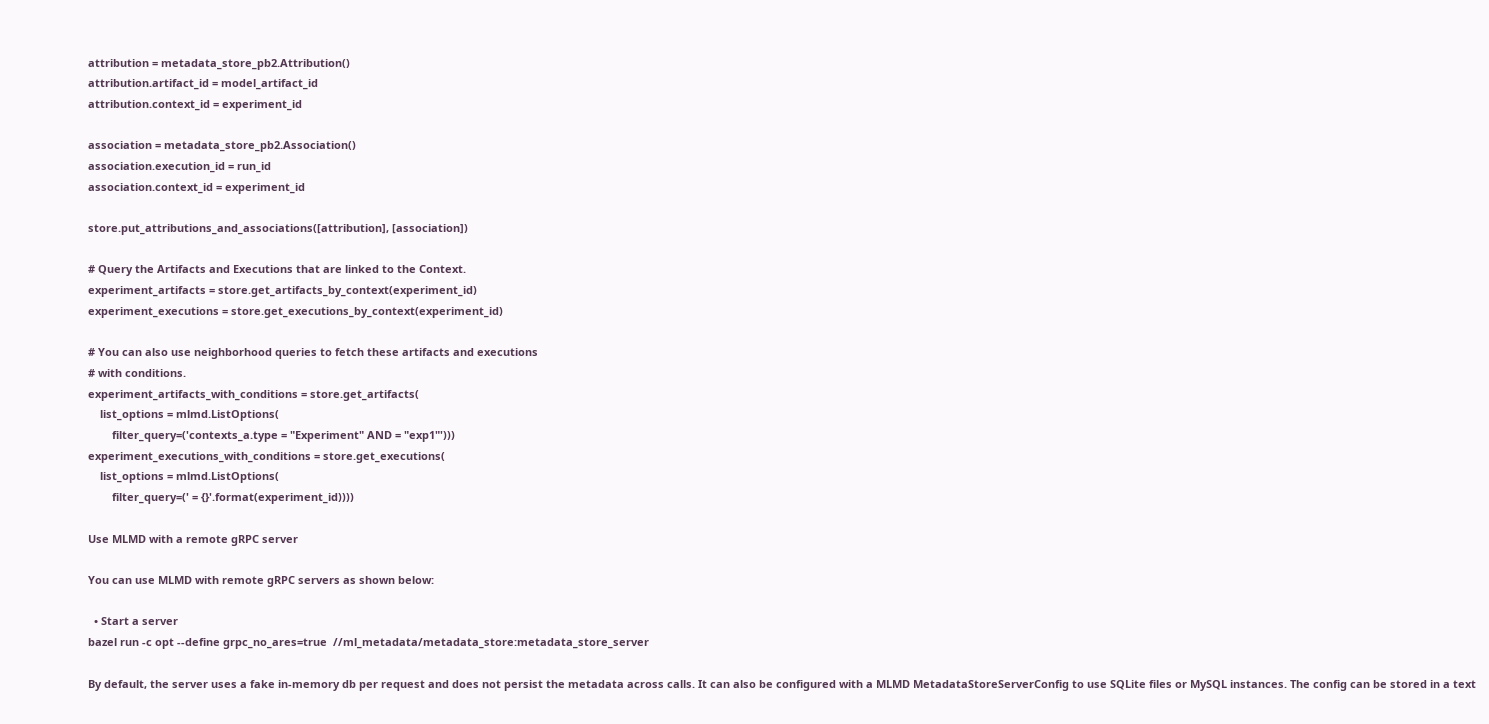attribution = metadata_store_pb2.Attribution()
attribution.artifact_id = model_artifact_id
attribution.context_id = experiment_id

association = metadata_store_pb2.Association()
association.execution_id = run_id
association.context_id = experiment_id

store.put_attributions_and_associations([attribution], [association])

# Query the Artifacts and Executions that are linked to the Context.
experiment_artifacts = store.get_artifacts_by_context(experiment_id)
experiment_executions = store.get_executions_by_context(experiment_id)

# You can also use neighborhood queries to fetch these artifacts and executions
# with conditions.
experiment_artifacts_with_conditions = store.get_artifacts(
    list_options = mlmd.ListOptions(
        filter_query=('contexts_a.type = "Experiment" AND = "exp1"')))
experiment_executions_with_conditions = store.get_executions(
    list_options = mlmd.ListOptions(
        filter_query=(' = {}'.format(experiment_id))))

Use MLMD with a remote gRPC server

You can use MLMD with remote gRPC servers as shown below:

  • Start a server
bazel run -c opt --define grpc_no_ares=true  //ml_metadata/metadata_store:metadata_store_server

By default, the server uses a fake in-memory db per request and does not persist the metadata across calls. It can also be configured with a MLMD MetadataStoreServerConfig to use SQLite files or MySQL instances. The config can be stored in a text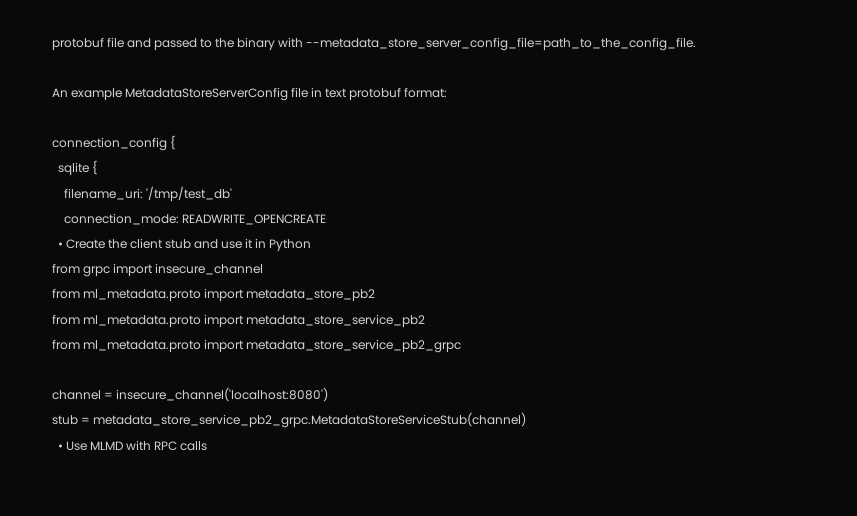protobuf file and passed to the binary with --metadata_store_server_config_file=path_to_the_config_file.

An example MetadataStoreServerConfig file in text protobuf format:

connection_config {
  sqlite {
    filename_uri: '/tmp/test_db'
    connection_mode: READWRITE_OPENCREATE
  • Create the client stub and use it in Python
from grpc import insecure_channel
from ml_metadata.proto import metadata_store_pb2
from ml_metadata.proto import metadata_store_service_pb2
from ml_metadata.proto import metadata_store_service_pb2_grpc

channel = insecure_channel('localhost:8080')
stub = metadata_store_service_pb2_grpc.MetadataStoreServiceStub(channel)
  • Use MLMD with RPC calls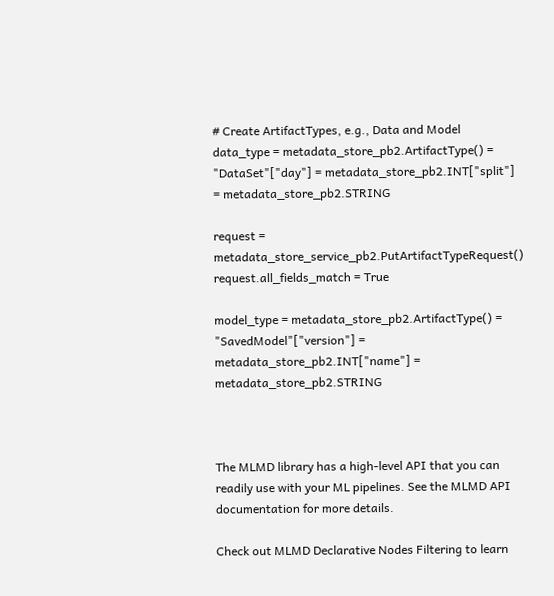# Create ArtifactTypes, e.g., Data and Model
data_type = metadata_store_pb2.ArtifactType() = "DataSet"["day"] = metadata_store_pb2.INT["split"] = metadata_store_pb2.STRING

request = metadata_store_service_pb2.PutArtifactTypeRequest()
request.all_fields_match = True

model_type = metadata_store_pb2.ArtifactType() = "SavedModel"["version"] = metadata_store_pb2.INT["name"] = metadata_store_pb2.STRING



The MLMD library has a high-level API that you can readily use with your ML pipelines. See the MLMD API documentation for more details.

Check out MLMD Declarative Nodes Filtering to learn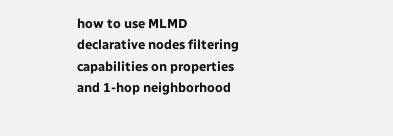how to use MLMD declarative nodes filtering capabilities on properties and 1-hop neighborhood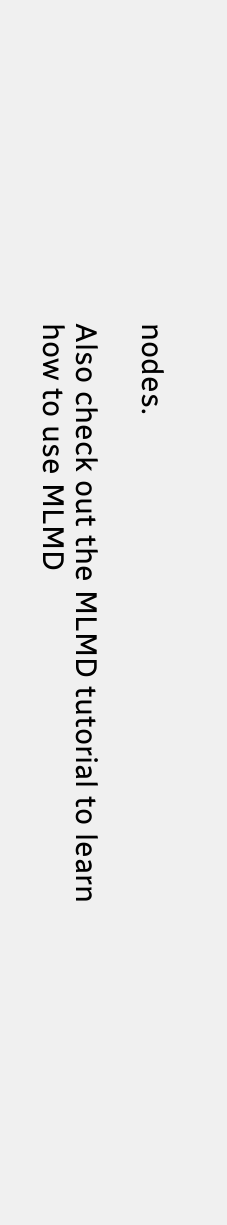nodes.

Also check out the MLMD tutorial to learn how to use MLMD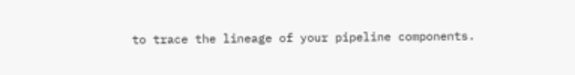to trace the lineage of your pipeline components.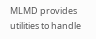MLMD provides utilities to handle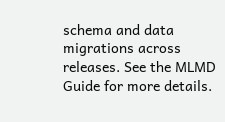schema and data migrations across releases. See the MLMD Guide for more details.